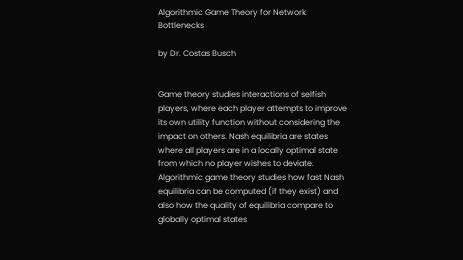Algorithmic Game Theory for Network Bottlenecks

by Dr. Costas Busch


Game theory studies interactions of selfish players, where each player attempts to improve its own utility function without considering the impact on others. Nash equilibria are states where all players are in a locally optimal state from which no player wishes to deviate. Algorithmic game theory studies how fast Nash equilibria can be computed (if they exist) and also how the quality of equilibria compare to globally optimal states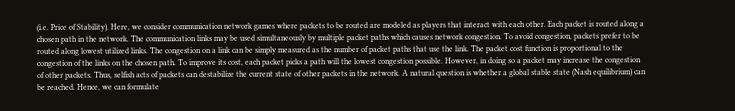(i.e. Price of Stability). Here, we consider communication network games where packets to be routed are modeled as players that interact with each other. Each packet is routed along a chosen path in the network. The communication links may be used simultaneously by multiple packet paths which causes network congestion. To avoid congestion, packets prefer to be routed along lowest utilized links. The congestion on a link can be simply measured as the number of packet paths that use the link. The packet cost function is proportional to the congestion of the links on the chosen path. To improve its cost, each packet picks a path will the lowest congestion possible. However, in doing so a packet may increase the congestion of other packets. Thus, selfish acts of packets can destabilize the current state of other packets in the network. A natural question is whether a global stable state (Nash equilibrium) can be reached. Hence, we can formulate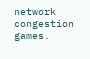network congestion games.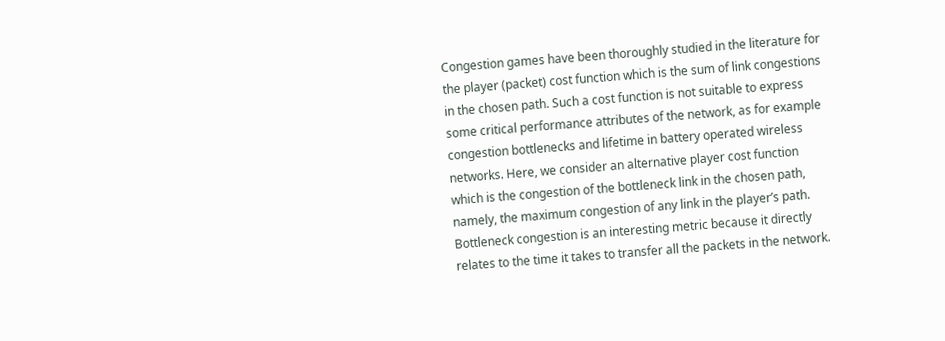Congestion games have been thoroughly studied in the literature for the player (packet) cost function which is the sum of link congestions in the chosen path. Such a cost function is not suitable to express some critical performance attributes of the network, as for example congestion bottlenecks and lifetime in battery operated wireless networks. Here, we consider an alternative player cost function which is the congestion of the bottleneck link in the chosen path, namely, the maximum congestion of any link in the player’s path. Bottleneck congestion is an interesting metric because it directly relates to the time it takes to transfer all the packets in the network.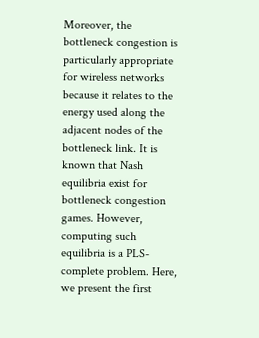Moreover, the bottleneck congestion is particularly appropriate for wireless networks because it relates to the energy used along the adjacent nodes of the bottleneck link. It is known that Nash equilibria exist for bottleneck congestion games. However, computing such equilibria is a PLS-complete problem. Here, we present the first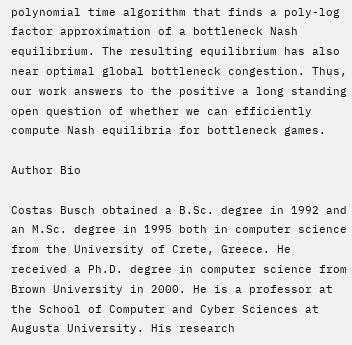polynomial time algorithm that finds a poly-log factor approximation of a bottleneck Nash equilibrium. The resulting equilibrium has also near optimal global bottleneck congestion. Thus, our work answers to the positive a long standing open question of whether we can efficiently compute Nash equilibria for bottleneck games.

Author Bio

Costas Busch obtained a B.Sc. degree in 1992 and an M.Sc. degree in 1995 both in computer science from the University of Crete, Greece. He received a Ph.D. degree in computer science from Brown University in 2000. He is a professor at the School of Computer and Cyber Sciences at Augusta University. His research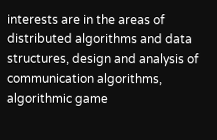interests are in the areas of distributed algorithms and data structures, design and analysis of communication algorithms, algorithmic game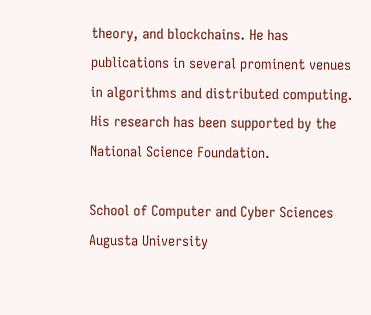theory, and blockchains. He has publications in several prominent venues in algorithms and distributed computing. His research has been supported by the National Science Foundation.

School of Computer and Cyber Sciences Augusta University